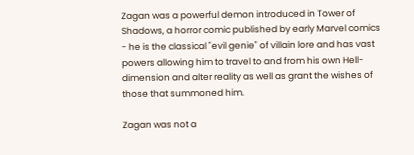Zagan was a powerful demon introduced in Tower of Shadows, a horror comic published by early Marvel comics - he is the classical "evil genie" of villain lore and has vast powers allowing him to travel to and from his own Hell-dimension and alter reality as well as grant the wishes of those that summoned him.

Zagan was not a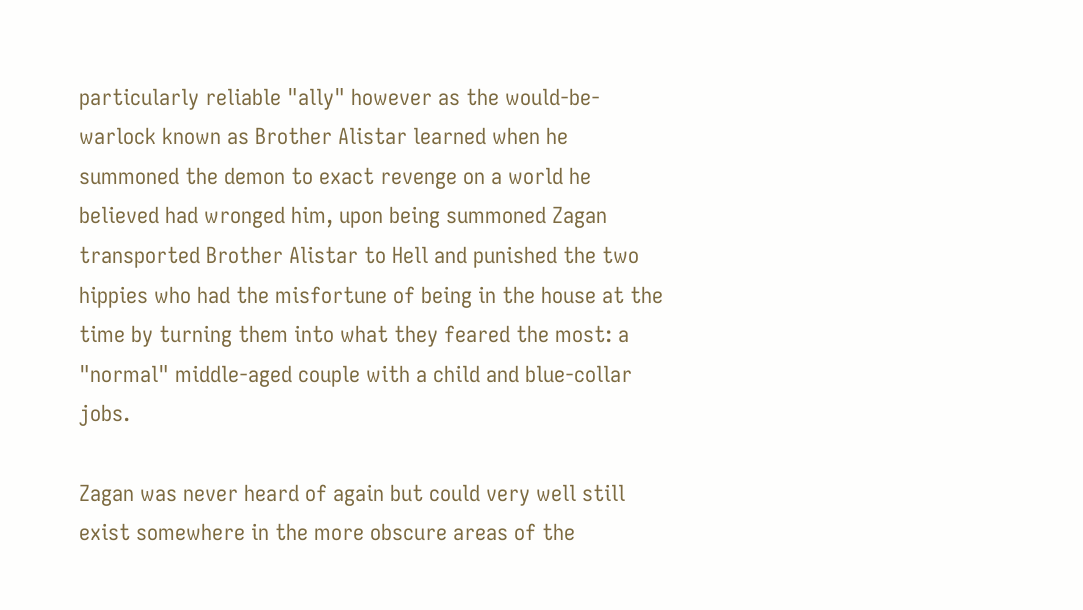particularly reliable "ally" however as the would-be-warlock known as Brother Alistar learned when he summoned the demon to exact revenge on a world he believed had wronged him, upon being summoned Zagan transported Brother Alistar to Hell and punished the two hippies who had the misfortune of being in the house at the time by turning them into what they feared the most: a "normal" middle-aged couple with a child and blue-collar jobs.

Zagan was never heard of again but could very well still exist somewhere in the more obscure areas of the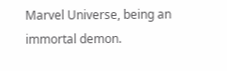Marvel Universe, being an immortal demon.